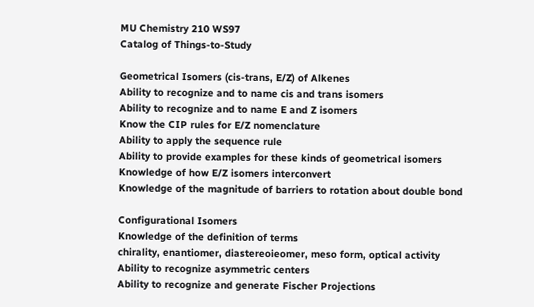MU Chemistry 210 WS97
Catalog of Things-to-Study

Geometrical Isomers (cis-trans, E/Z) of Alkenes
Ability to recognize and to name cis and trans isomers
Ability to recognize and to name E and Z isomers
Know the CIP rules for E/Z nomenclature
Ability to apply the sequence rule
Ability to provide examples for these kinds of geometrical isomers
Knowledge of how E/Z isomers interconvert
Knowledge of the magnitude of barriers to rotation about double bond

Configurational Isomers
Knowledge of the definition of terms
chirality, enantiomer, diastereoieomer, meso form, optical activity
Ability to recognize asymmetric centers
Ability to recognize and generate Fischer Projections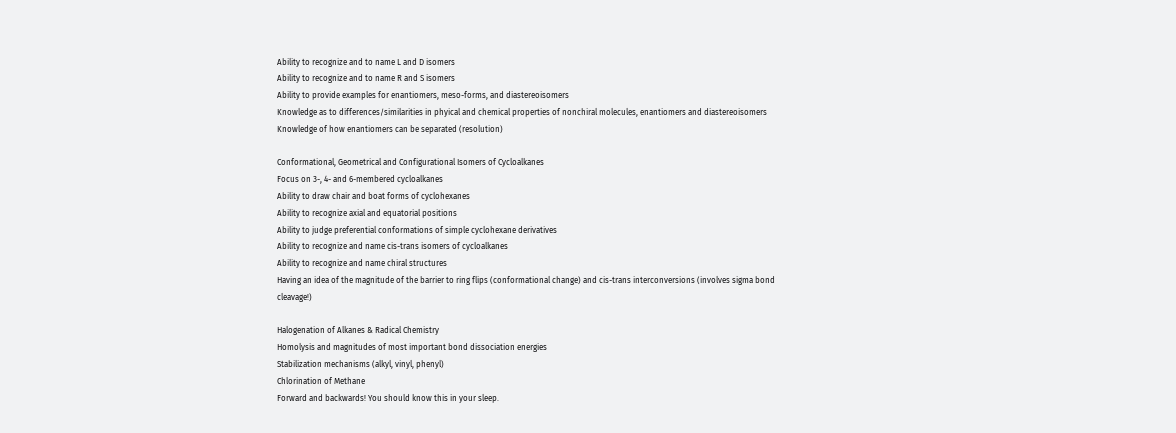Ability to recognize and to name L and D isomers
Ability to recognize and to name R and S isomers
Ability to provide examples for enantiomers, meso-forms, and diastereoisomers
Knowledge as to differences/similarities in phyical and chemical properties of nonchiral molecules, enantiomers and diastereoisomers
Knowledge of how enantiomers can be separated (resolution)

Conformational, Geometrical and Configurational Isomers of Cycloalkanes
Focus on 3-, 4- and 6-membered cycloalkanes
Ability to draw chair and boat forms of cyclohexanes
Ability to recognize axial and equatorial positions
Ability to judge preferential conformations of simple cyclohexane derivatives
Ability to recognize and name cis-trans isomers of cycloalkanes
Ability to recognize and name chiral structures
Having an idea of the magnitude of the barrier to ring flips (conformational change) and cis-trans interconversions (involves sigma bond cleavage!)

Halogenation of Alkanes & Radical Chemistry
Homolysis and magnitudes of most important bond dissociation energies
Stabilization mechanisms (alkyl, vinyl, phenyl)
Chlorination of Methane
Forward and backwards! You should know this in your sleep.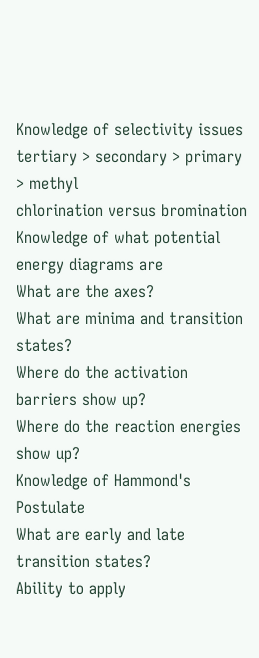Knowledge of selectivity issues
tertiary > secondary > primary > methyl
chlorination versus bromination
Knowledge of what potential energy diagrams are
What are the axes?
What are minima and transition states?
Where do the activation barriers show up?
Where do the reaction energies show up?
Knowledge of Hammond's Postulate
What are early and late transition states?
Ability to apply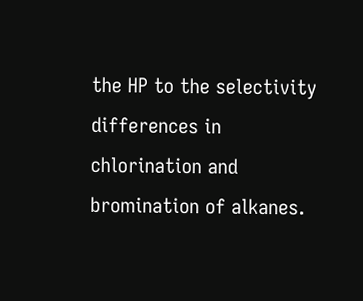the HP to the selectivity differences in chlorination and bromination of alkanes.